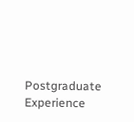Postgraduate Experience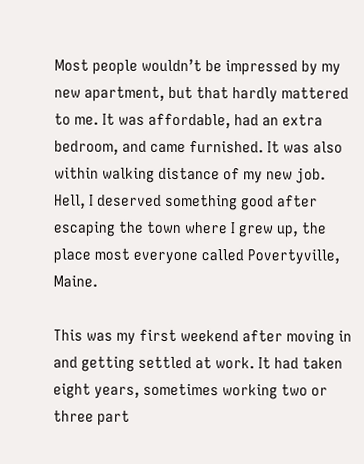Most people wouldn’t be impressed by my new apartment, but that hardly mattered to me. It was affordable, had an extra bedroom, and came furnished. It was also within walking distance of my new job. Hell, I deserved something good after escaping the town where I grew up, the place most everyone called Povertyville, Maine.

This was my first weekend after moving in and getting settled at work. It had taken eight years, sometimes working two or three part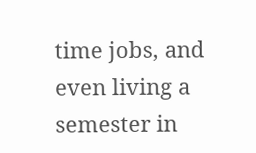time jobs, and even living a semester in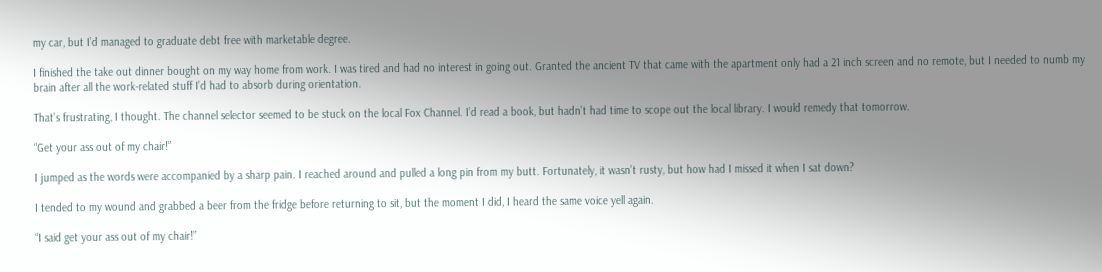my car, but I’d managed to graduate debt free with marketable degree.

I finished the take out dinner bought on my way home from work. I was tired and had no interest in going out. Granted the ancient TV that came with the apartment only had a 21 inch screen and no remote, but I needed to numb my brain after all the work-related stuff I’d had to absorb during orientation.

That’s frustrating, I thought. The channel selector seemed to be stuck on the local Fox Channel. I’d read a book, but hadn’t had time to scope out the local library. I would remedy that tomorrow.

“Get your ass out of my chair!”

I jumped as the words were accompanied by a sharp pain. I reached around and pulled a long pin from my butt. Fortunately, it wasn’t rusty, but how had I missed it when I sat down?

I tended to my wound and grabbed a beer from the fridge before returning to sit, but the moment I did, I heard the same voice yell again.

“I said get your ass out of my chair!”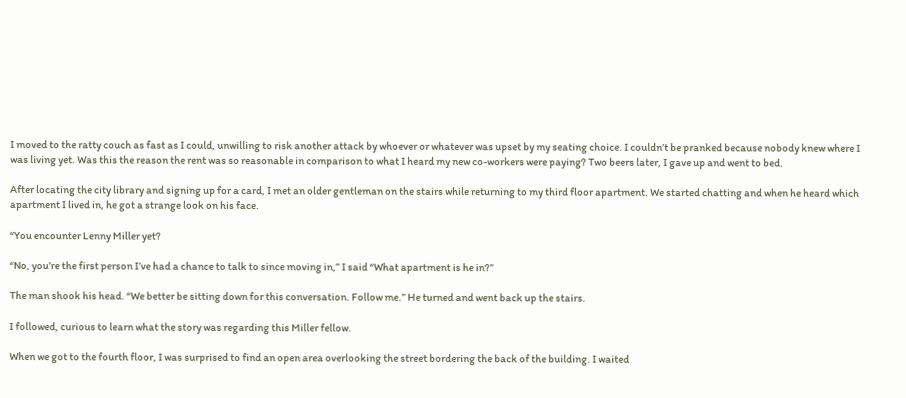I moved to the ratty couch as fast as I could, unwilling to risk another attack by whoever or whatever was upset by my seating choice. I couldn’t be pranked because nobody knew where I was living yet. Was this the reason the rent was so reasonable in comparison to what I heard my new co-workers were paying? Two beers later, I gave up and went to bed.

After locating the city library and signing up for a card, I met an older gentleman on the stairs while returning to my third floor apartment. We started chatting and when he heard which apartment I lived in, he got a strange look on his face.

“You encounter Lenny Miller yet?

“No, you’re the first person I’ve had a chance to talk to since moving in,” I said “What apartment is he in?”

The man shook his head. “We better be sitting down for this conversation. Follow me.” He turned and went back up the stairs.

I followed, curious to learn what the story was regarding this Miller fellow.

When we got to the fourth floor, I was surprised to find an open area overlooking the street bordering the back of the building. I waited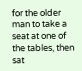for the older man to take a seat at one of the tables, then sat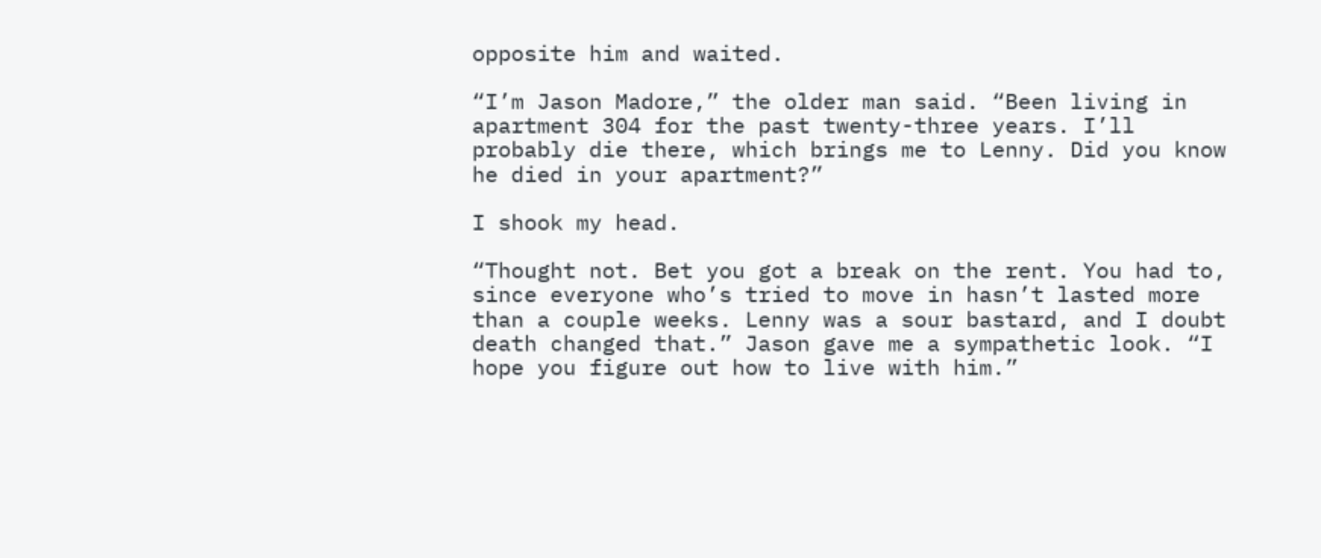opposite him and waited.

“I’m Jason Madore,” the older man said. “Been living in apartment 304 for the past twenty-three years. I’ll probably die there, which brings me to Lenny. Did you know he died in your apartment?”

I shook my head.

“Thought not. Bet you got a break on the rent. You had to, since everyone who’s tried to move in hasn’t lasted more than a couple weeks. Lenny was a sour bastard, and I doubt death changed that.” Jason gave me a sympathetic look. “I hope you figure out how to live with him.”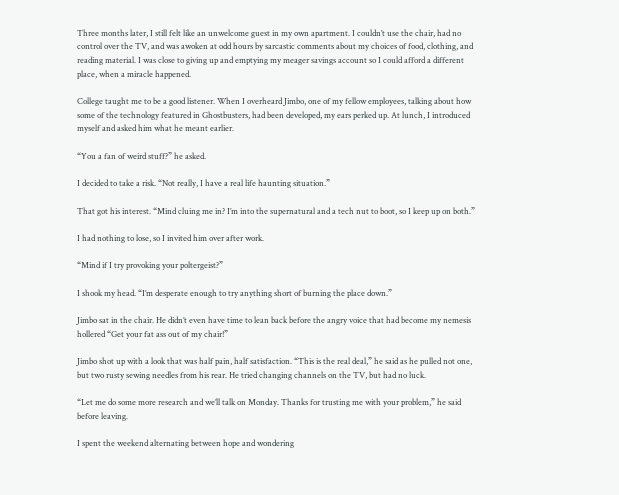Three months later, I still felt like an unwelcome guest in my own apartment. I couldn’t use the chair, had no control over the TV, and was awoken at odd hours by sarcastic comments about my choices of food, clothing, and reading material. I was close to giving up and emptying my meager savings account so I could afford a different place, when a miracle happened.

College taught me to be a good listener. When I overheard Jimbo, one of my fellow employees, talking about how some of the technology featured in Ghostbusters, had been developed, my ears perked up. At lunch, I introduced myself and asked him what he meant earlier.

“You a fan of weird stuff?” he asked.

I decided to take a risk. “Not really, I have a real life haunting situation.”

That got his interest. “Mind cluing me in? I’m into the supernatural and a tech nut to boot, so I keep up on both.”

I had nothing to lose, so I invited him over after work.

“Mind if I try provoking your poltergeist?”

I shook my head. “I’m desperate enough to try anything short of burning the place down.”

Jimbo sat in the chair. He didn’t even have time to lean back before the angry voice that had become my nemesis hollered “Get your fat ass out of my chair!”

Jimbo shot up with a look that was half pain, half satisfaction. “This is the real deal,” he said as he pulled not one, but two rusty sewing needles from his rear. He tried changing channels on the TV, but had no luck.

“Let me do some more research and we’ll talk on Monday. Thanks for trusting me with your problem,” he said before leaving.

I spent the weekend alternating between hope and wondering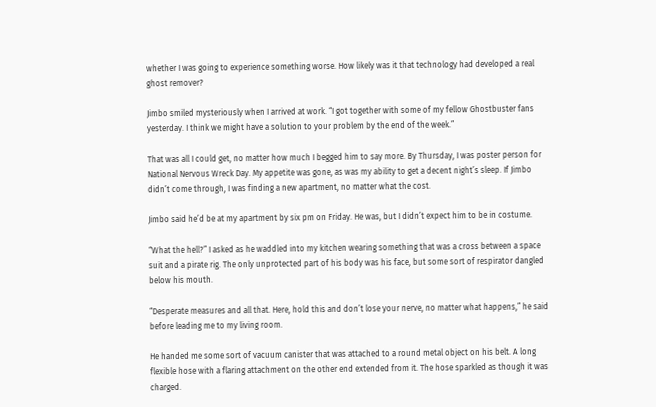whether I was going to experience something worse. How likely was it that technology had developed a real ghost remover?

Jimbo smiled mysteriously when I arrived at work. “I got together with some of my fellow Ghostbuster fans yesterday. I think we might have a solution to your problem by the end of the week.”

That was all I could get, no matter how much I begged him to say more. By Thursday, I was poster person for National Nervous Wreck Day. My appetite was gone, as was my ability to get a decent night’s sleep. If Jimbo didn’t come through, I was finding a new apartment, no matter what the cost.

Jimbo said he’d be at my apartment by six pm on Friday. He was, but I didn’t expect him to be in costume.

“What the hell?” I asked as he waddled into my kitchen wearing something that was a cross between a space suit and a pirate rig. The only unprotected part of his body was his face, but some sort of respirator dangled below his mouth.

“Desperate measures and all that. Here, hold this and don’t lose your nerve, no matter what happens,” he said before leading me to my living room.

He handed me some sort of vacuum canister that was attached to a round metal object on his belt. A long flexible hose with a flaring attachment on the other end extended from it. The hose sparkled as though it was charged.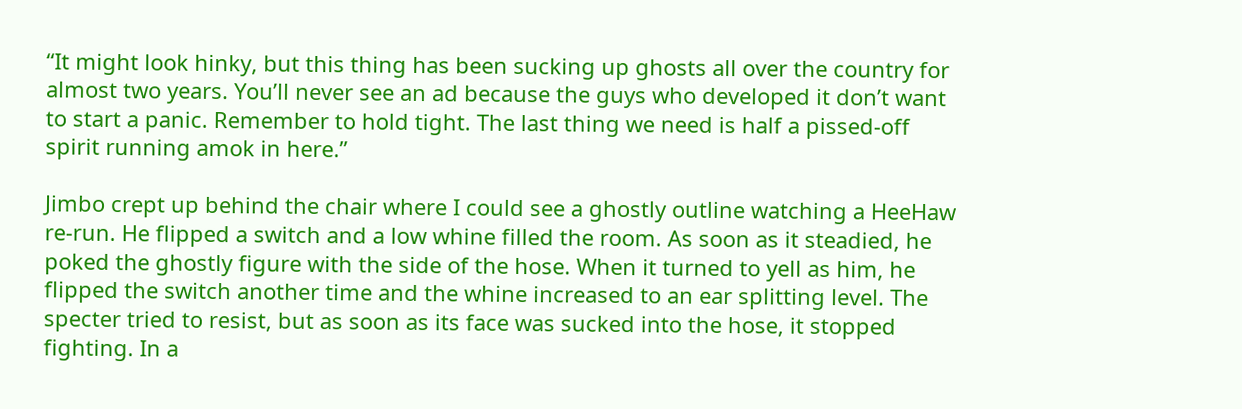“It might look hinky, but this thing has been sucking up ghosts all over the country for almost two years. You’ll never see an ad because the guys who developed it don’t want to start a panic. Remember to hold tight. The last thing we need is half a pissed-off spirit running amok in here.”

Jimbo crept up behind the chair where I could see a ghostly outline watching a HeeHaw re-run. He flipped a switch and a low whine filled the room. As soon as it steadied, he poked the ghostly figure with the side of the hose. When it turned to yell as him, he flipped the switch another time and the whine increased to an ear splitting level. The specter tried to resist, but as soon as its face was sucked into the hose, it stopped fighting. In a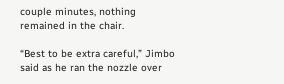couple minutes, nothing remained in the chair.

“Best to be extra careful,” Jimbo said as he ran the nozzle over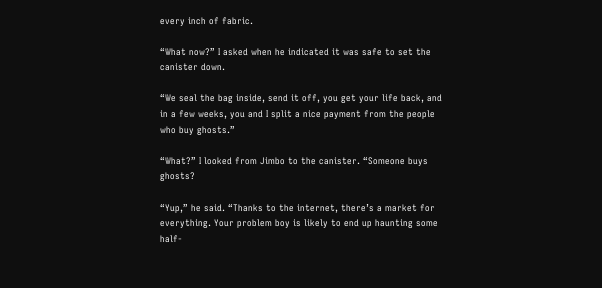every inch of fabric.

“What now?” I asked when he indicated it was safe to set the canister down.

“We seal the bag inside, send it off, you get your life back, and in a few weeks, you and I split a nice payment from the people who buy ghosts.”

“What?” I looked from Jimbo to the canister. “Someone buys ghosts?

“Yup,” he said. “Thanks to the internet, there’s a market for everything. Your problem boy is likely to end up haunting some half-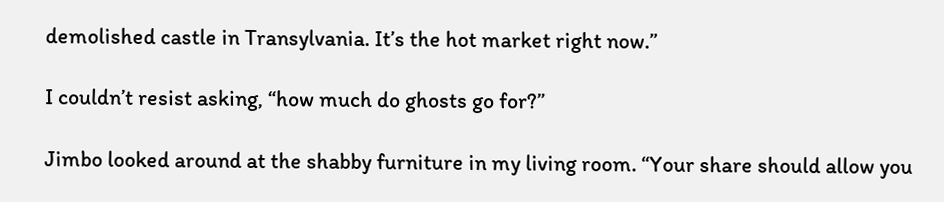demolished castle in Transylvania. It’s the hot market right now.”

I couldn’t resist asking, “how much do ghosts go for?”

Jimbo looked around at the shabby furniture in my living room. “Your share should allow you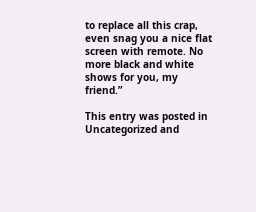to replace all this crap, even snag you a nice flat screen with remote. No more black and white shows for you, my friend.”

This entry was posted in Uncategorized and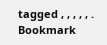tagged , , , , , . Bookmark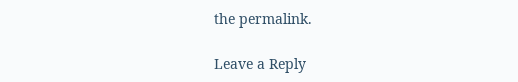the permalink.

Leave a Reply